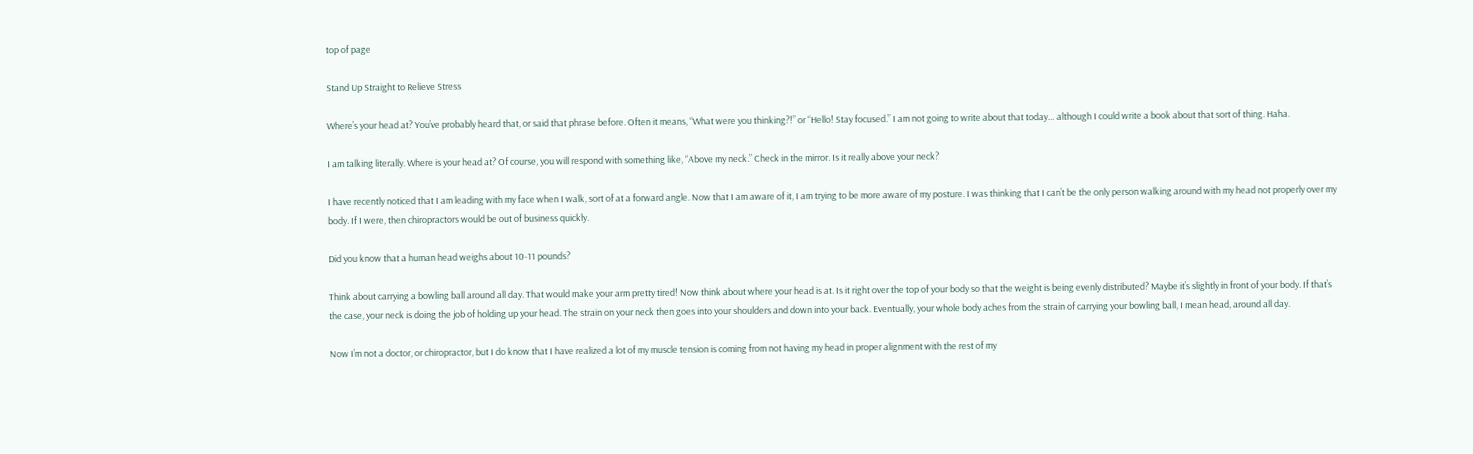top of page

Stand Up Straight to Relieve Stress

Where’s your head at? You’ve probably heard that, or said that phrase before. Often it means, “What were you thinking?!” or “Hello! Stay focused.” I am not going to write about that today… although I could write a book about that sort of thing. Haha.

I am talking literally. Where is your head at? Of course, you will respond with something like, “Above my neck.” Check in the mirror. Is it really above your neck?

I have recently noticed that I am leading with my face when I walk, sort of at a forward angle. Now that I am aware of it, I am trying to be more aware of my posture. I was thinking that I can’t be the only person walking around with my head not properly over my body. If I were, then chiropractors would be out of business quickly.

Did you know that a human head weighs about 10-11 pounds?

Think about carrying a bowling ball around all day. That would make your arm pretty tired! Now think about where your head is at. Is it right over the top of your body so that the weight is being evenly distributed? Maybe it’s slightly in front of your body. If that’s the case, your neck is doing the job of holding up your head. The strain on your neck then goes into your shoulders and down into your back. Eventually, your whole body aches from the strain of carrying your bowling ball, I mean head, around all day.

Now I’m not a doctor, or chiropractor, but I do know that I have realized a lot of my muscle tension is coming from not having my head in proper alignment with the rest of my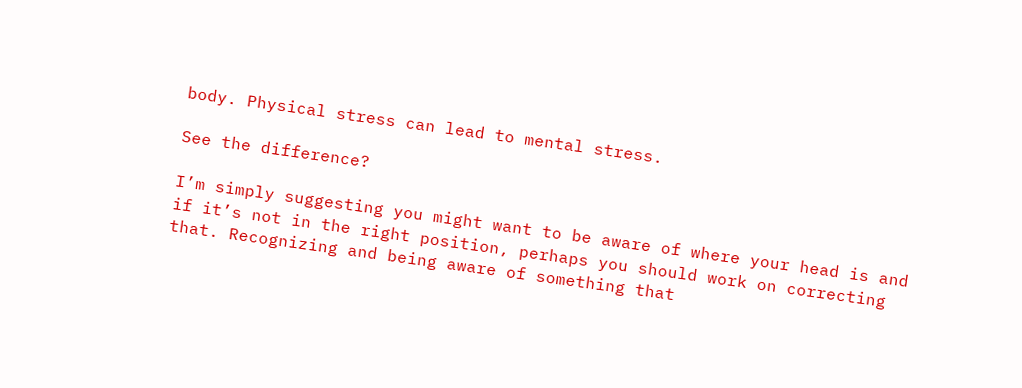body. Physical stress can lead to mental stress.

See the difference?

I’m simply suggesting you might want to be aware of where your head is and if it’s not in the right position, perhaps you should work on correcting that. Recognizing and being aware of something that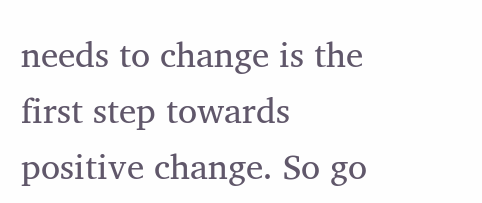needs to change is the first step towards positive change. So go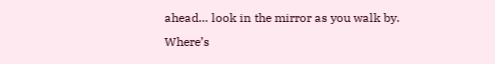ahead… look in the mirror as you walk by. Where’s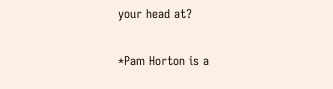your head at?

*Pam Horton is a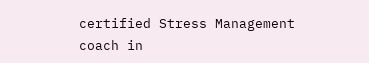certified Stress Management coach in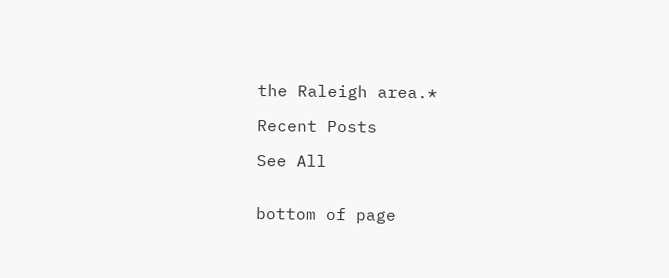the Raleigh area.*

Recent Posts

See All


bottom of page